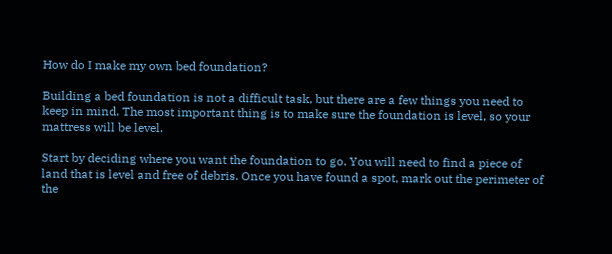How do I make my own bed foundation?

Building a bed foundation is not a difficult task, but there are a few things you need to keep in mind. The most important thing is to make sure the foundation is level, so your mattress will be level.

Start by deciding where you want the foundation to go. You will need to find a piece of land that is level and free of debris. Once you have found a spot, mark out the perimeter of the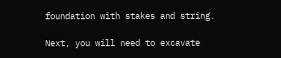foundation with stakes and string.

Next, you will need to excavate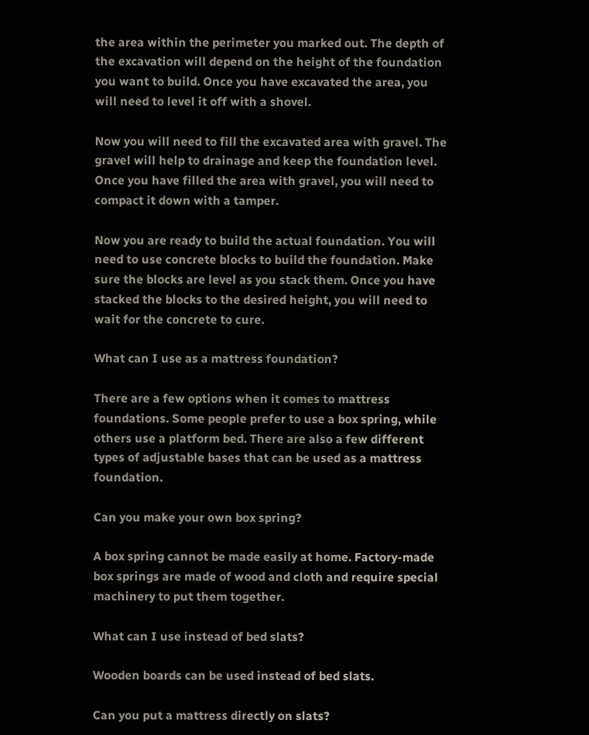the area within the perimeter you marked out. The depth of the excavation will depend on the height of the foundation you want to build. Once you have excavated the area, you will need to level it off with a shovel.

Now you will need to fill the excavated area with gravel. The gravel will help to drainage and keep the foundation level. Once you have filled the area with gravel, you will need to compact it down with a tamper.

Now you are ready to build the actual foundation. You will need to use concrete blocks to build the foundation. Make sure the blocks are level as you stack them. Once you have stacked the blocks to the desired height, you will need to wait for the concrete to cure.

What can I use as a mattress foundation?

There are a few options when it comes to mattress foundations. Some people prefer to use a box spring, while others use a platform bed. There are also a few different types of adjustable bases that can be used as a mattress foundation.

Can you make your own box spring?

A box spring cannot be made easily at home. Factory-made box springs are made of wood and cloth and require special machinery to put them together.

What can I use instead of bed slats?

Wooden boards can be used instead of bed slats.

Can you put a mattress directly on slats?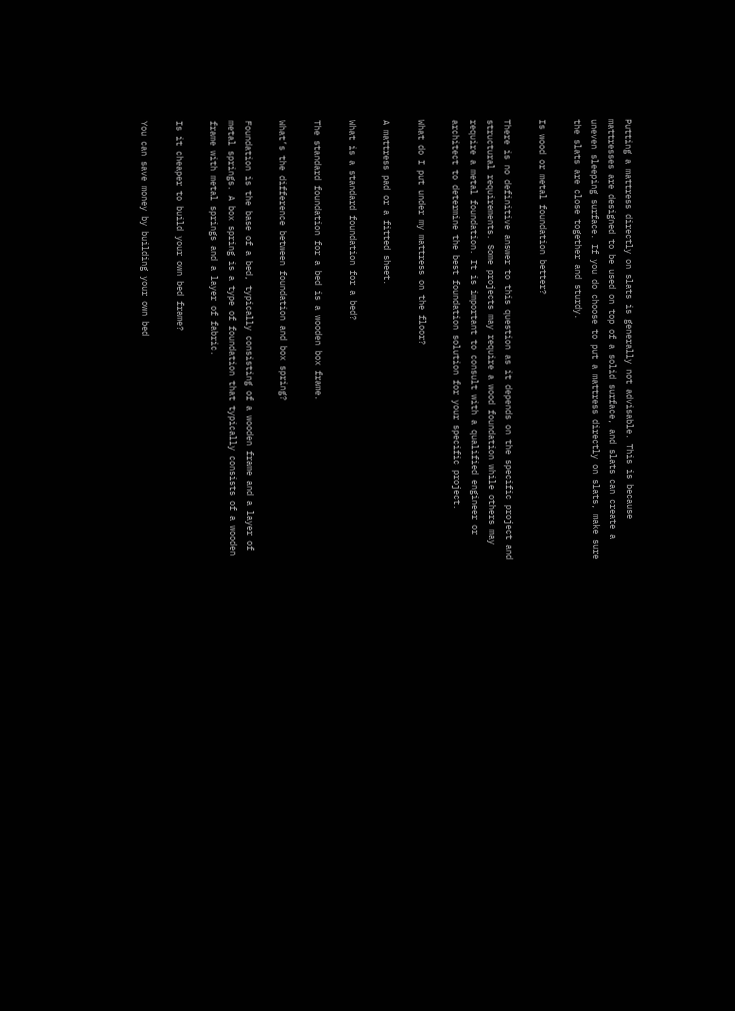Putting a mattress directly on slats is generally not advisable. This is because mattresses are designed to be used on top of a solid surface, and slats can create a uneven sleeping surface. If you do choose to put a mattress directly on slats, make sure the slats are close together and sturdy.

Is wood or metal foundation better?

There is no definitive answer to this question as it depends on the specific project and structural requirements. Some projects may require a wood foundation while others may require a metal foundation. It is important to consult with a qualified engineer or architect to determine the best foundation solution for your specific project.

What do I put under my mattress on the floor?

A mattress pad or a fitted sheet.

What is a standard foundation for a bed?

The standard foundation for a bed is a wooden box frame.

What’s the difference between foundation and box spring?

Foundation is the base of a bed, typically consisting of a wooden frame and a layer of metal springs. A box spring is a type of foundation that typically consists of a wooden frame with metal springs and a layer of fabric.

Is it cheaper to build your own bed frame?

You can save money by building your own bed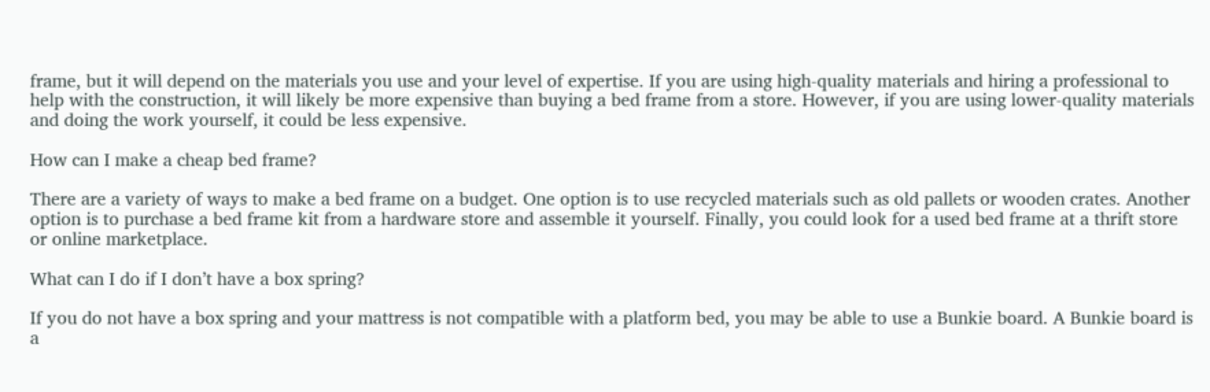frame, but it will depend on the materials you use and your level of expertise. If you are using high-quality materials and hiring a professional to help with the construction, it will likely be more expensive than buying a bed frame from a store. However, if you are using lower-quality materials and doing the work yourself, it could be less expensive.

How can I make a cheap bed frame?

There are a variety of ways to make a bed frame on a budget. One option is to use recycled materials such as old pallets or wooden crates. Another option is to purchase a bed frame kit from a hardware store and assemble it yourself. Finally, you could look for a used bed frame at a thrift store or online marketplace.

What can I do if I don’t have a box spring?

If you do not have a box spring and your mattress is not compatible with a platform bed, you may be able to use a Bunkie board. A Bunkie board is a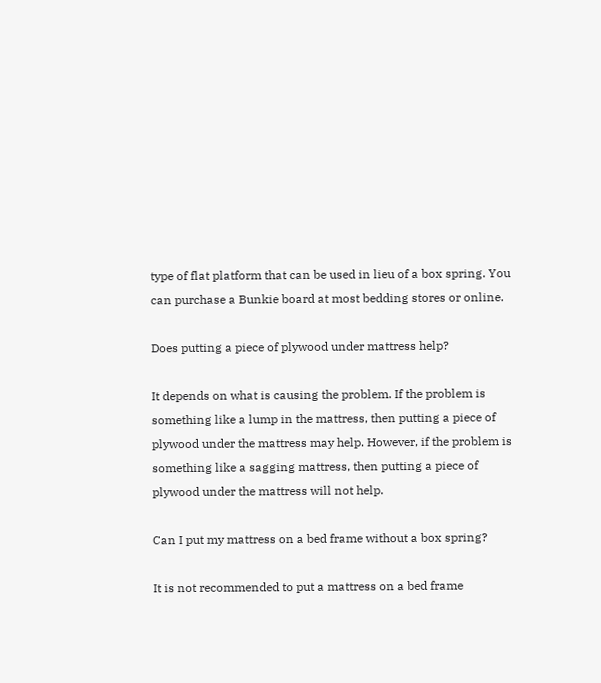type of flat platform that can be used in lieu of a box spring. You can purchase a Bunkie board at most bedding stores or online.

Does putting a piece of plywood under mattress help?

It depends on what is causing the problem. If the problem is something like a lump in the mattress, then putting a piece of plywood under the mattress may help. However, if the problem is something like a sagging mattress, then putting a piece of plywood under the mattress will not help.

Can I put my mattress on a bed frame without a box spring?

It is not recommended to put a mattress on a bed frame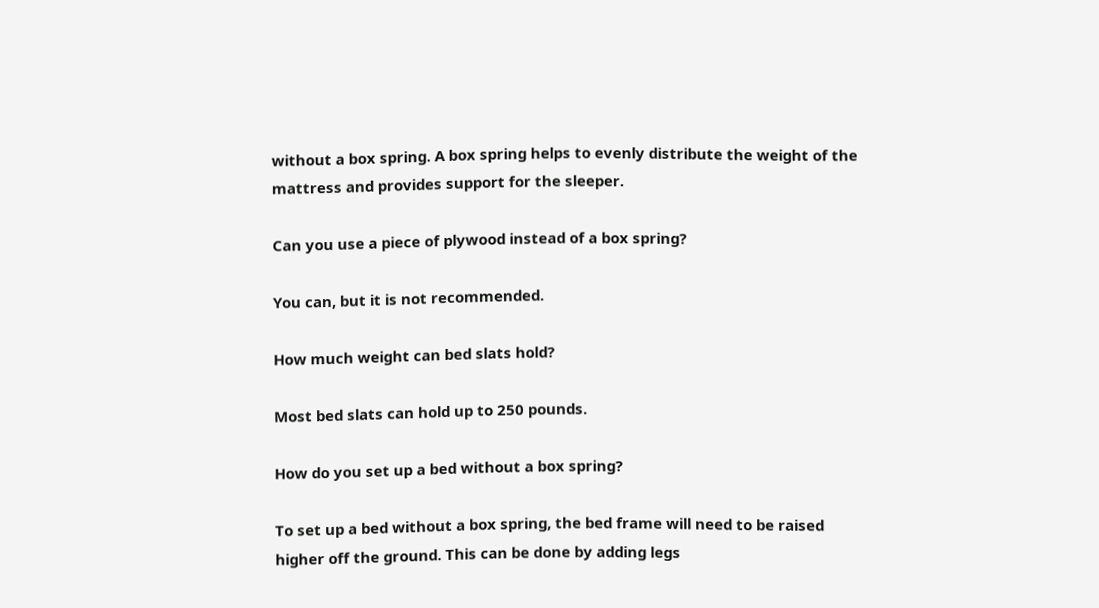without a box spring. A box spring helps to evenly distribute the weight of the mattress and provides support for the sleeper.

Can you use a piece of plywood instead of a box spring?

You can, but it is not recommended.

How much weight can bed slats hold?

Most bed slats can hold up to 250 pounds.

How do you set up a bed without a box spring?

To set up a bed without a box spring, the bed frame will need to be raised higher off the ground. This can be done by adding legs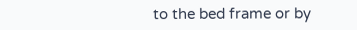to the bed frame or by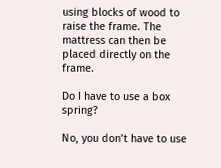using blocks of wood to raise the frame. The mattress can then be placed directly on the frame.

Do I have to use a box spring?

No, you don’t have to use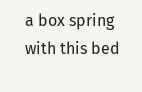a box spring with this bed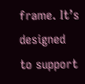frame. It’s designed to support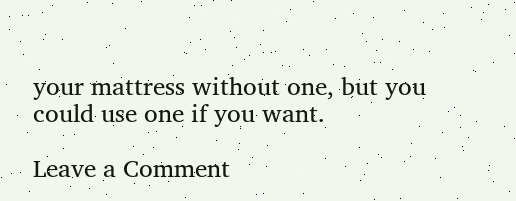your mattress without one, but you could use one if you want.

Leave a Comment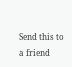Send this to a friend